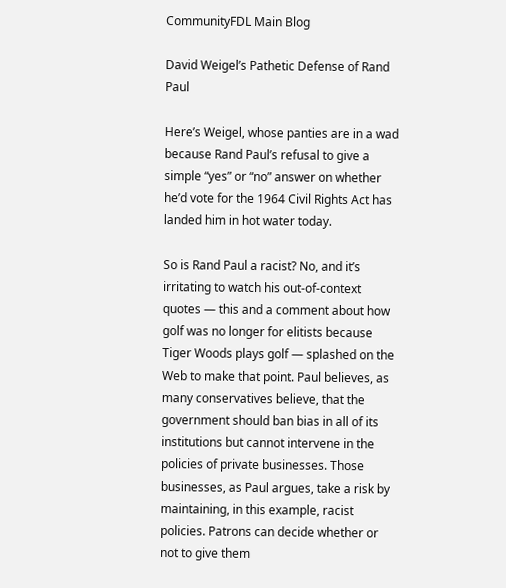CommunityFDL Main Blog

David Weigel’s Pathetic Defense of Rand Paul

Here’s Weigel, whose panties are in a wad because Rand Paul’s refusal to give a simple “yes” or “no” answer on whether he’d vote for the 1964 Civil Rights Act has landed him in hot water today.

So is Rand Paul a racist? No, and it’s irritating to watch his out-of-context quotes — this and a comment about how golf was no longer for elitists because Tiger Woods plays golf — splashed on the Web to make that point. Paul believes, as many conservatives believe, that the government should ban bias in all of its institutions but cannot intervene in the policies of private businesses. Those businesses, as Paul argues, take a risk by maintaining, in this example, racist policies. Patrons can decide whether or not to give them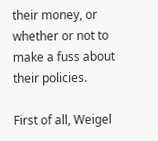their money, or whether or not to make a fuss about their policies.

First of all, Weigel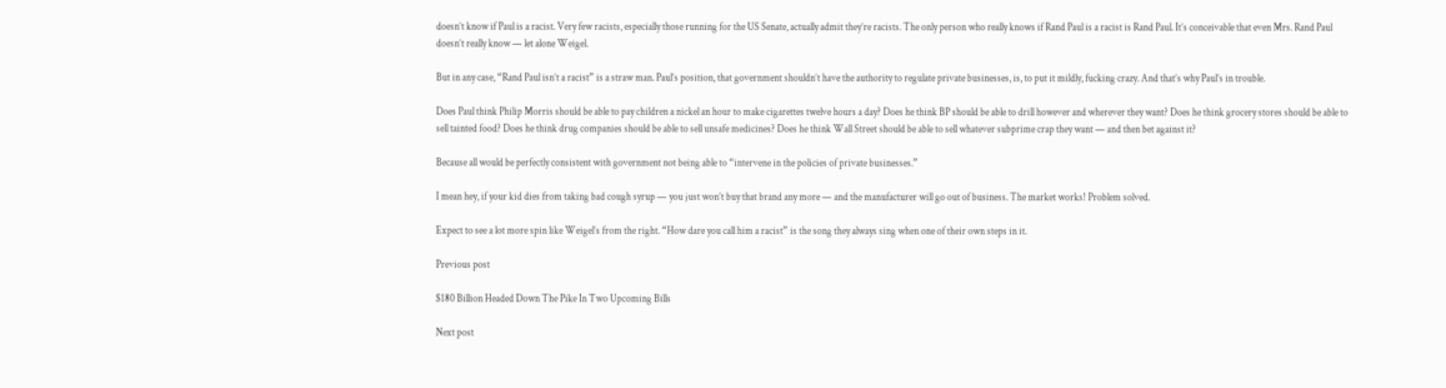doesn’t know if Paul is a racist. Very few racists, especially those running for the US Senate, actually admit they’re racists. The only person who really knows if Rand Paul is a racist is Rand Paul. It’s conceivable that even Mrs. Rand Paul doesn’t really know — let alone Weigel.

But in any case, “Rand Paul isn’t a racist” is a straw man. Paul’s position, that government shouldn’t have the authority to regulate private businesses, is, to put it mildly, fucking crazy. And that’s why Paul’s in trouble.

Does Paul think Philip Morris should be able to pay children a nickel an hour to make cigarettes twelve hours a day? Does he think BP should be able to drill however and wherever they want? Does he think grocery stores should be able to sell tainted food? Does he think drug companies should be able to sell unsafe medicines? Does he think Wall Street should be able to sell whatever subprime crap they want — and then bet against it?

Because all would be perfectly consistent with government not being able to “intervene in the policies of private businesses.”

I mean hey, if your kid dies from taking bad cough syrup — you just won’t buy that brand any more — and the manufacturer will go out of business. The market works! Problem solved.

Expect to see a lot more spin like Weigel’s from the right. “How dare you call him a racist” is the song they always sing when one of their own steps in it.

Previous post

$180 Billion Headed Down The Pike In Two Upcoming Bills

Next post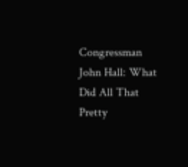Congressman John Hall: What Did All That Pretty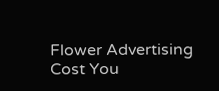Flower Advertising Cost You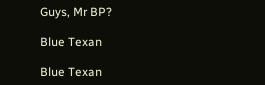Guys, Mr BP?

Blue Texan

Blue Texan